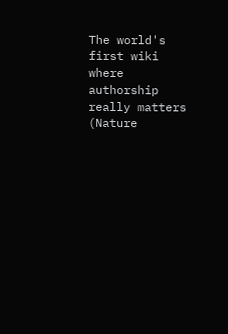The world's first wiki where authorship really matters (Nature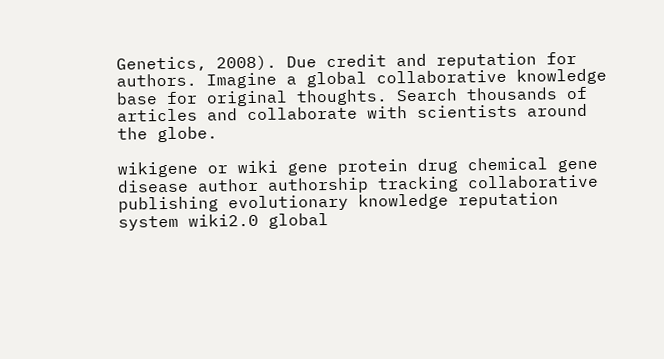Genetics, 2008). Due credit and reputation for authors. Imagine a global collaborative knowledge base for original thoughts. Search thousands of articles and collaborate with scientists around the globe.

wikigene or wiki gene protein drug chemical gene disease author authorship tracking collaborative publishing evolutionary knowledge reputation system wiki2.0 global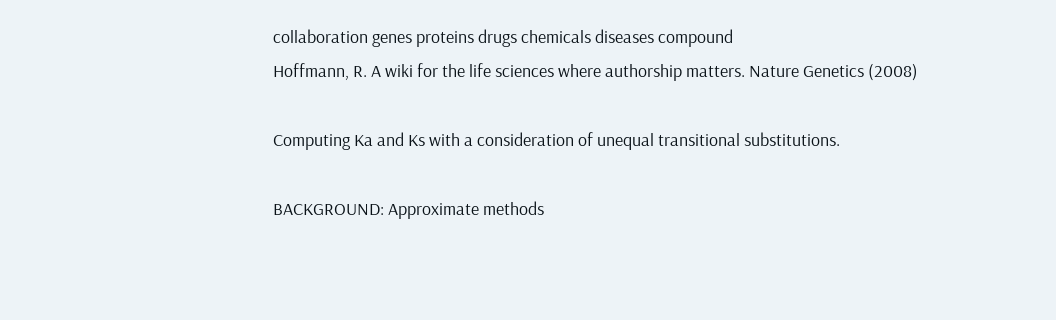collaboration genes proteins drugs chemicals diseases compound
Hoffmann, R. A wiki for the life sciences where authorship matters. Nature Genetics (2008)

Computing Ka and Ks with a consideration of unequal transitional substitutions.

BACKGROUND: Approximate methods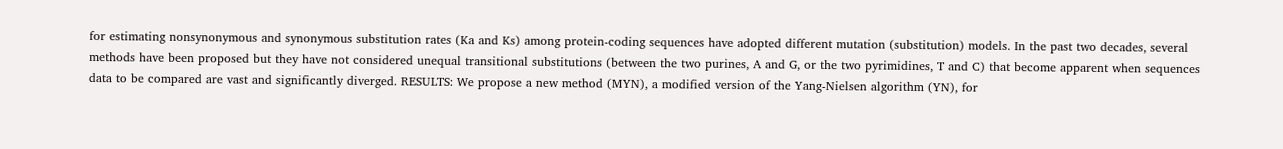for estimating nonsynonymous and synonymous substitution rates (Ka and Ks) among protein-coding sequences have adopted different mutation (substitution) models. In the past two decades, several methods have been proposed but they have not considered unequal transitional substitutions (between the two purines, A and G, or the two pyrimidines, T and C) that become apparent when sequences data to be compared are vast and significantly diverged. RESULTS: We propose a new method (MYN), a modified version of the Yang-Nielsen algorithm (YN), for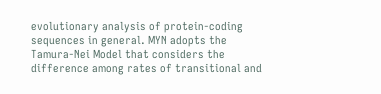evolutionary analysis of protein-coding sequences in general. MYN adopts the Tamura-Nei Model that considers the difference among rates of transitional and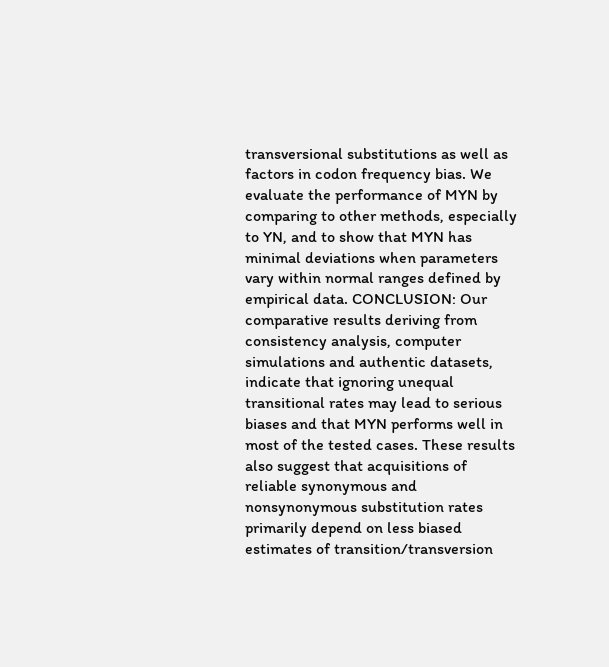transversional substitutions as well as factors in codon frequency bias. We evaluate the performance of MYN by comparing to other methods, especially to YN, and to show that MYN has minimal deviations when parameters vary within normal ranges defined by empirical data. CONCLUSION: Our comparative results deriving from consistency analysis, computer simulations and authentic datasets, indicate that ignoring unequal transitional rates may lead to serious biases and that MYN performs well in most of the tested cases. These results also suggest that acquisitions of reliable synonymous and nonsynonymous substitution rates primarily depend on less biased estimates of transition/transversion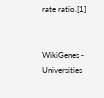rate ratio.[1]


WikiGenes - Universities